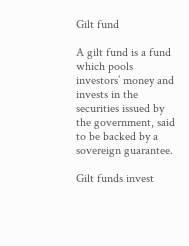Gilt fund

A gilt fund is a fund which pools investors’ money and invests in the securities issued by the government, said to be backed by a sovereign guarantee.

Gilt funds invest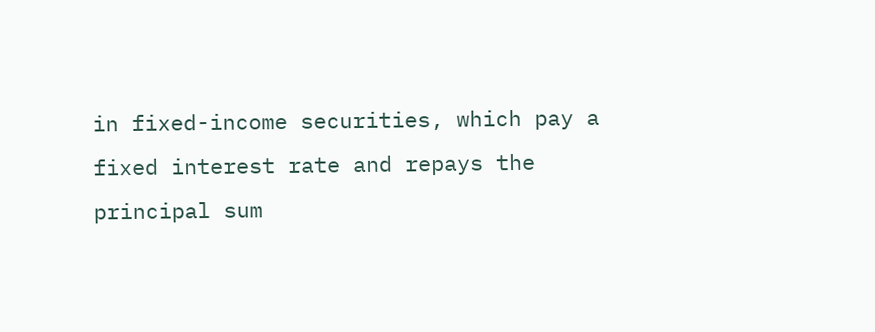in fixed-income securities, which pay a fixed interest rate and repays the principal sum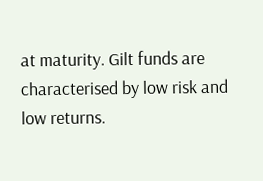at maturity. Gilt funds are characterised by low risk and low returns.